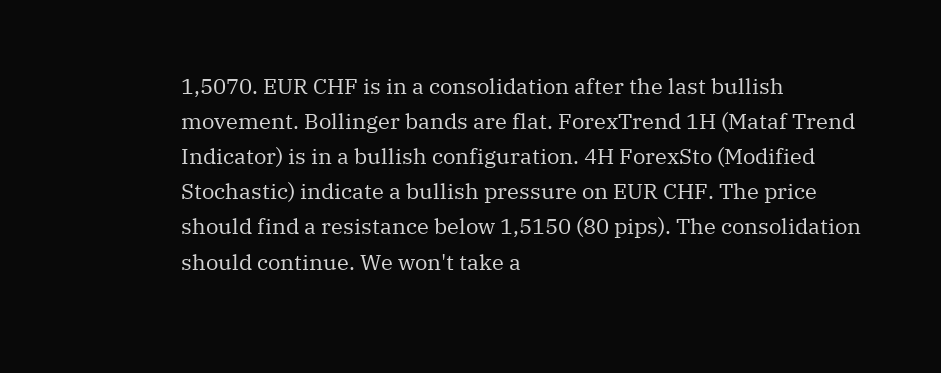1,5070. EUR CHF is in a consolidation after the last bullish movement. Bollinger bands are flat. ForexTrend 1H (Mataf Trend Indicator) is in a bullish configuration. 4H ForexSto (Modified Stochastic) indicate a bullish pressure on EUR CHF. The price should find a resistance below 1,5150 (80 pips). The consolidation should continue. We won't take a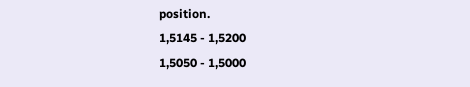position.
1,5145 - 1,5200
1,5050 - 1,5000